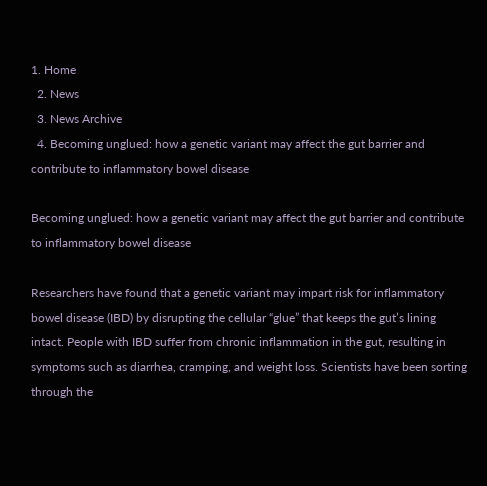1. Home
  2. News
  3. News Archive
  4. Becoming unglued: how a genetic variant may affect the gut barrier and contribute to inflammatory bowel disease

Becoming unglued: how a genetic variant may affect the gut barrier and contribute to inflammatory bowel disease

Researchers have found that a genetic variant may impart risk for inflammatory bowel disease (IBD) by disrupting the cellular “glue” that keeps the gut’s lining intact. People with IBD suffer from chronic inflammation in the gut, resulting in symptoms such as diarrhea, cramping, and weight loss. Scientists have been sorting through the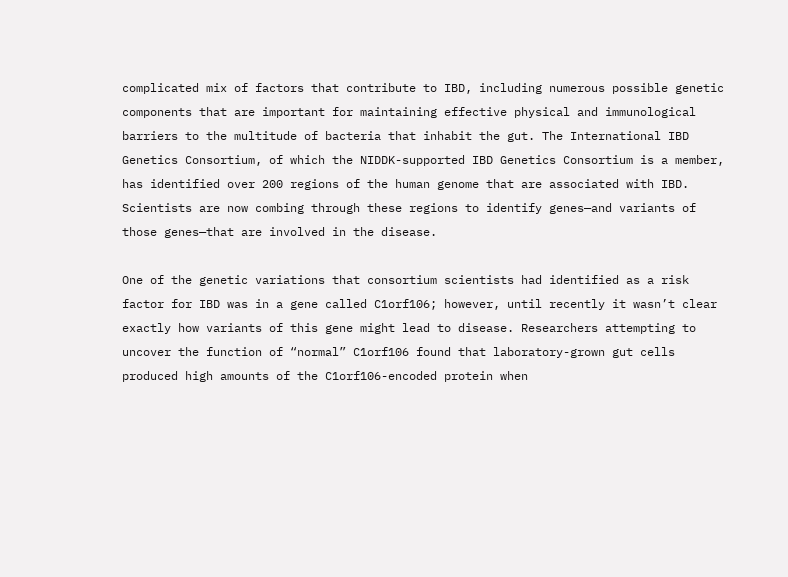complicated mix of factors that contribute to IBD, including numerous possible genetic components that are important for maintaining effective physical and immunological barriers to the multitude of bacteria that inhabit the gut. The International IBD Genetics Consortium, of which the NIDDK-supported IBD Genetics Consortium is a member, has identified over 200 regions of the human genome that are associated with IBD. Scientists are now combing through these regions to identify genes—and variants of those genes—that are involved in the disease.

One of the genetic variations that consortium scientists had identified as a risk factor for IBD was in a gene called C1orf106; however, until recently it wasn’t clear exactly how variants of this gene might lead to disease. Researchers attempting to uncover the function of “normal” C1orf106 found that laboratory-grown gut cells produced high amounts of the C1orf106-encoded protein when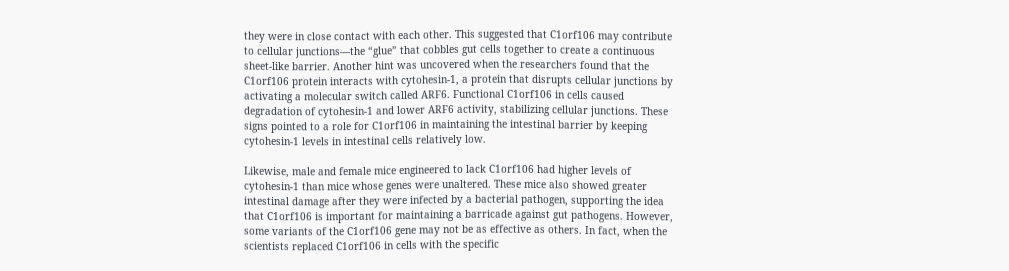they were in close contact with each other. This suggested that C1orf106 may contribute to cellular junctions—the “glue” that cobbles gut cells together to create a continuous sheet-like barrier. Another hint was uncovered when the researchers found that the C1orf106 protein interacts with cytohesin-1, a protein that disrupts cellular junctions by activating a molecular switch called ARF6. Functional C1orf106 in cells caused degradation of cytohesin-1 and lower ARF6 activity, stabilizing cellular junctions. These signs pointed to a role for C1orf106 in maintaining the intestinal barrier by keeping cytohesin-1 levels in intestinal cells relatively low.

Likewise, male and female mice engineered to lack C1orf106 had higher levels of cytohesin-1 than mice whose genes were unaltered. These mice also showed greater intestinal damage after they were infected by a bacterial pathogen, supporting the idea that C1orf106 is important for maintaining a barricade against gut pathogens. However, some variants of the C1orf106 gene may not be as effective as others. In fact, when the scientists replaced C1orf106 in cells with the specific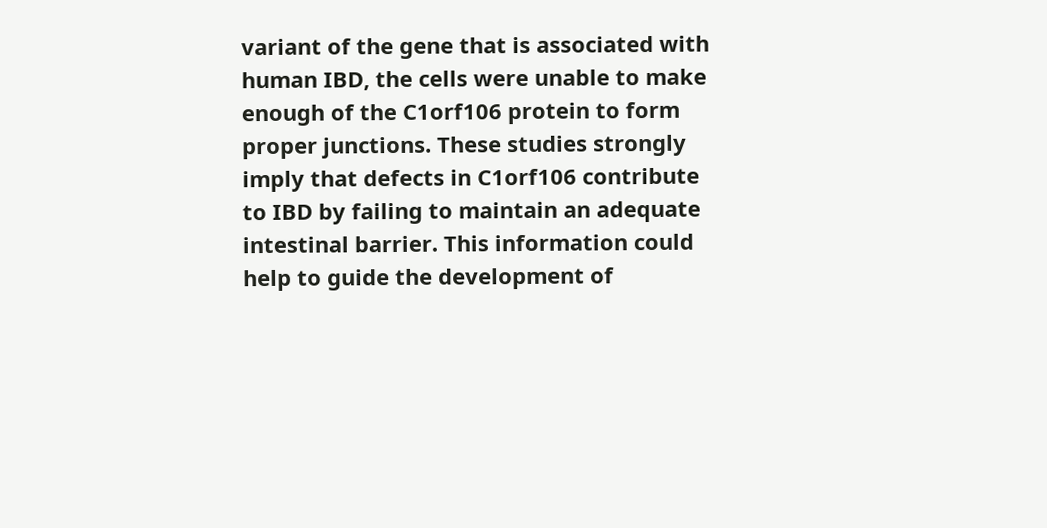variant of the gene that is associated with human IBD, the cells were unable to make enough of the C1orf106 protein to form proper junctions. These studies strongly imply that defects in C1orf106 contribute to IBD by failing to maintain an adequate intestinal barrier. This information could help to guide the development of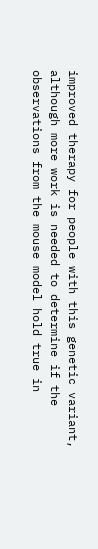improved therapy for people with this genetic variant, although more work is needed to determine if the observations from the mouse model hold true in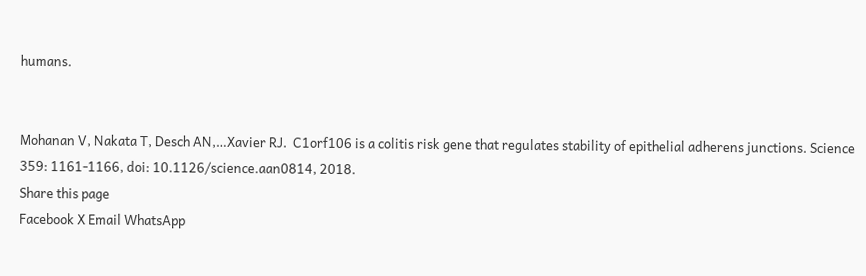humans.


Mohanan V, Nakata T, Desch AN,…Xavier RJ.  C1orf106 is a colitis risk gene that regulates stability of epithelial adherens junctions. Science 359: 1161-1166, doi: 10.1126/science.aan0814, 2018.
Share this page
Facebook X Email WhatsApp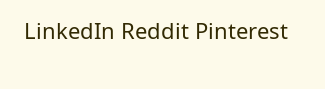LinkedIn Reddit Pinterest